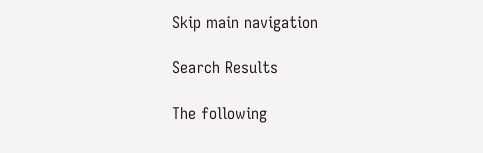Skip main navigation

Search Results

The following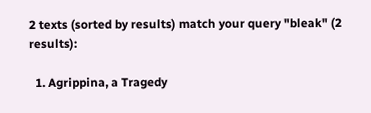2 texts (sorted by results) match your query "bleak" (2 results):

  1. Agrippina, a Tragedy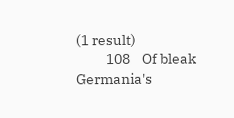(1 result)
          108    Of bleak Germania's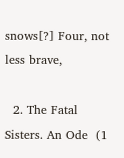snows[?] Four, not less brave,

  2. The Fatal Sisters. An Ode  (1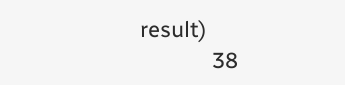result)
            38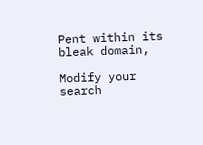Pent within its bleak domain,

Modify your search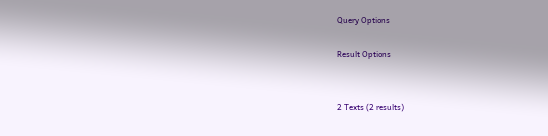Query Options

Result Options


2 Texts (2 results)